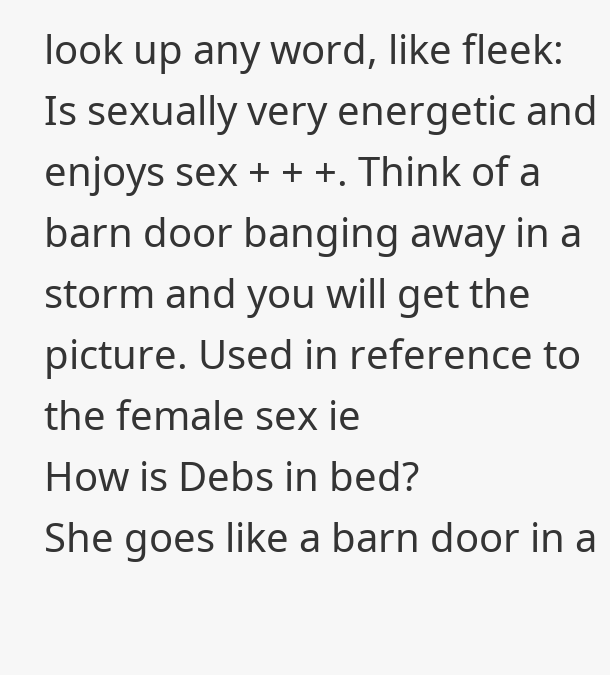look up any word, like fleek:
Is sexually very energetic and enjoys sex + + +. Think of a barn door banging away in a storm and you will get the picture. Used in reference to the female sex ie
How is Debs in bed?
She goes like a barn door in a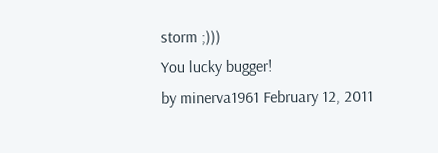storm ;)))
You lucky bugger!
by minerva1961 February 12, 2011